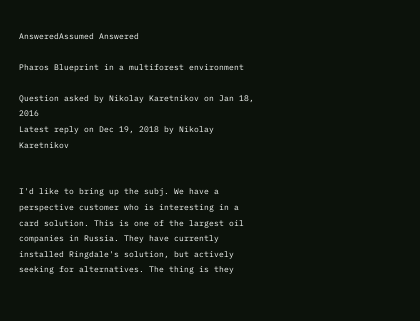AnsweredAssumed Answered

Pharos Blueprint in a multiforest environment

Question asked by Nikolay Karetnikov on Jan 18, 2016
Latest reply on Dec 19, 2018 by Nikolay Karetnikov


I'd like to bring up the subj. We have a perspective customer who is interesting in a card solution. This is one of the largest oil companies in Russia. They have currently installed Ringdale's solution, but actively seeking for alternatives. The thing is they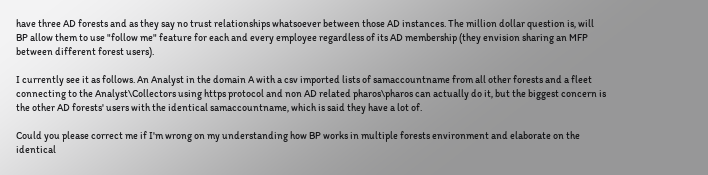have three AD forests and as they say no trust relationships whatsoever between those AD instances. The million dollar question is, will BP allow them to use "follow me" feature for each and every employee regardless of its AD membership (they envision sharing an MFP between different forest users).

I currently see it as follows. An Analyst in the domain A with a csv imported lists of samaccountname from all other forests and a fleet connecting to the Analyst\Collectors using https protocol and non AD related pharos\pharos can actually do it, but the biggest concern is the other AD forests' users with the identical samaccountname, which is said they have a lot of.

Could you please correct me if I'm wrong on my understanding how BP works in multiple forests environment and elaborate on the identical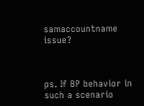samaccountname issue?



ps. If BP behavior in such a scenario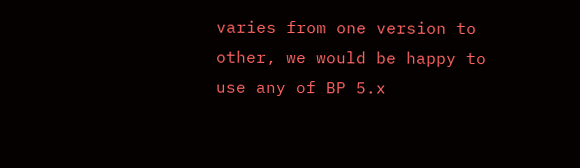varies from one version to other, we would be happy to use any of BP 5.x